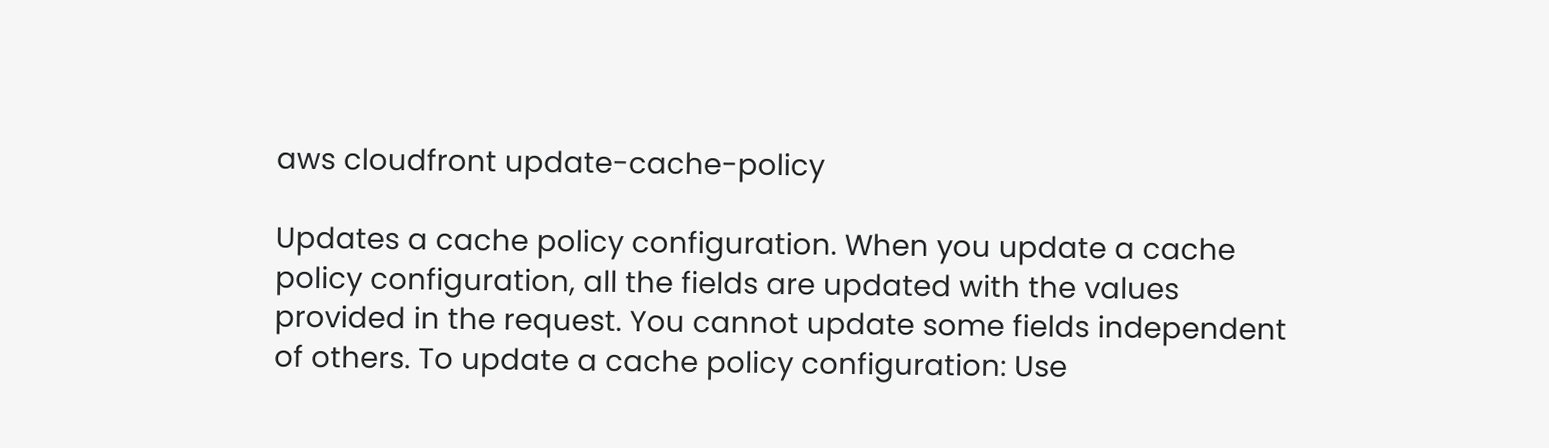aws cloudfront update-cache-policy

Updates a cache policy configuration. When you update a cache policy configuration, all the fields are updated with the values provided in the request. You cannot update some fields independent of others. To update a cache policy configuration: Use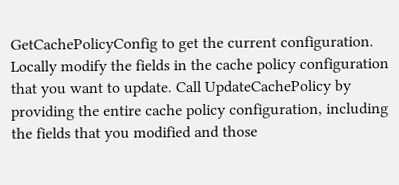GetCachePolicyConfig to get the current configuration. Locally modify the fields in the cache policy configuration that you want to update. Call UpdateCachePolicy by providing the entire cache policy configuration, including the fields that you modified and those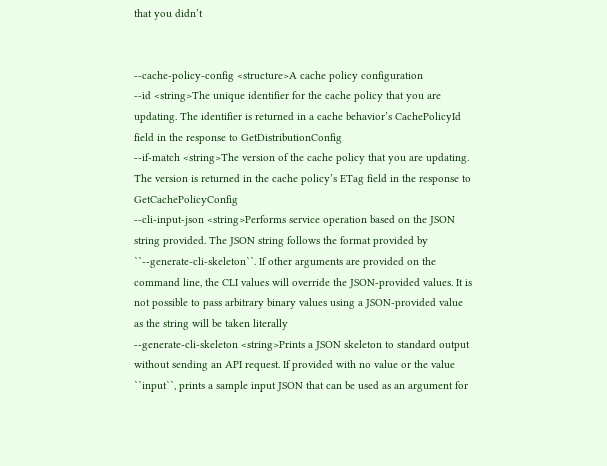that you didn’t


--cache-policy-config <structure>A cache policy configuration
--id <string>The unique identifier for the cache policy that you are updating. The identifier is returned in a cache behavior’s CachePolicyId field in the response to GetDistributionConfig
--if-match <string>The version of the cache policy that you are updating. The version is returned in the cache policy’s ETag field in the response to GetCachePolicyConfig
--cli-input-json <string>Performs service operation based on the JSON string provided. The JSON string follows the format provided by ``--generate-cli-skeleton``. If other arguments are provided on the command line, the CLI values will override the JSON-provided values. It is not possible to pass arbitrary binary values using a JSON-provided value as the string will be taken literally
--generate-cli-skeleton <string>Prints a JSON skeleton to standard output without sending an API request. If provided with no value or the value ``input``, prints a sample input JSON that can be used as an argument for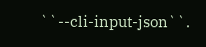``--cli-input-json``.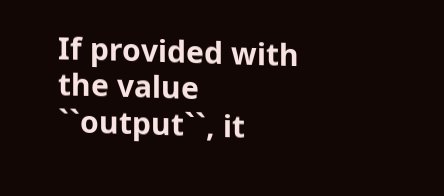If provided with the value ``output``, it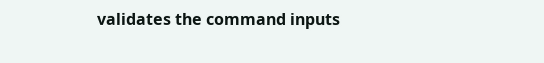validates the command inputs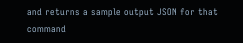and returns a sample output JSON for that command